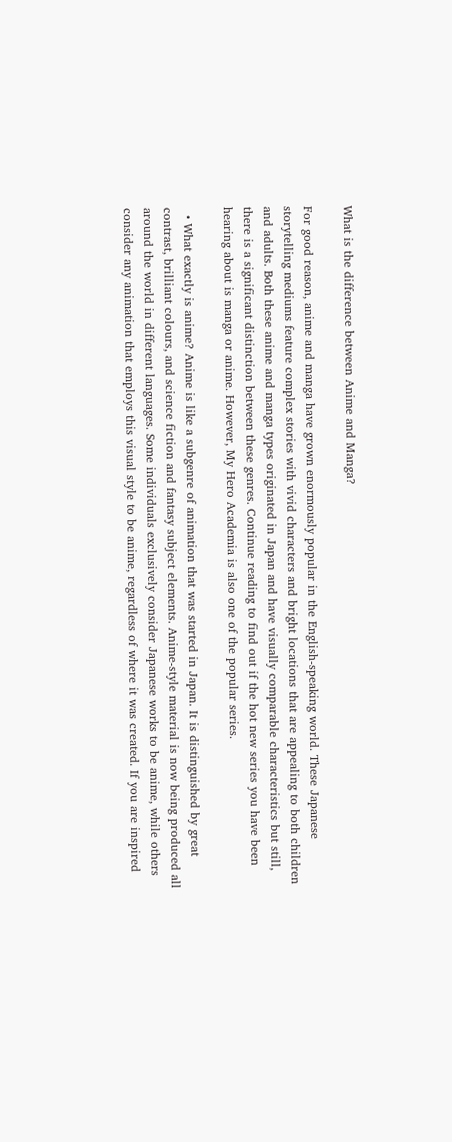What is the difference between Anime and Manga?

For good reason, anime and manga have grown enormously popular in the English-speaking world. These Japanese storytelling mediums feature complex stories with vivid characters and bright locations that are appealing to both children and adults. Both these anime and manga types originated in Japan and have visually comparable characteristics but still, there is a significant distinction between these genres. Continue reading to find out if the hot new series you have been hearing about is manga or anime. However, My Hero Academia is also one of the popular series.

  • What exactly is anime? Anime is like a subgenre of animation that was started in Japan. It is distinguished by great contrast, brilliant colours, and science fiction and fantasy subject elements. Anime-style material is now being produced all around the world in different languages. Some individuals exclusively consider Japanese works to be anime, while others consider any animation that employs this visual style to be anime, regardless of where it was created. If you are inspired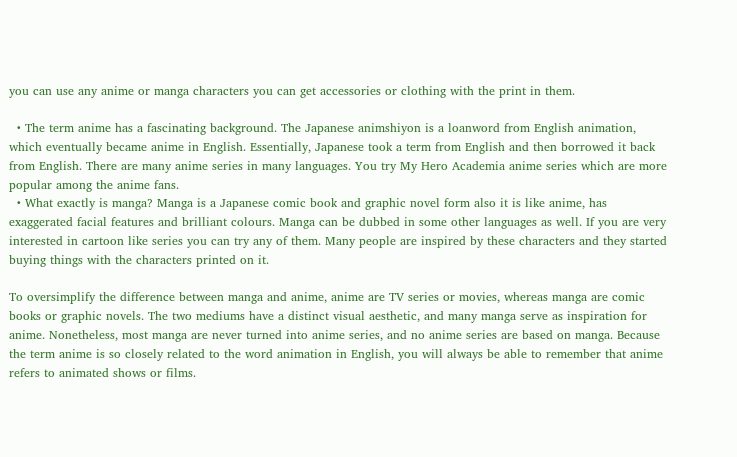you can use any anime or manga characters you can get accessories or clothing with the print in them.

  • The term anime has a fascinating background. The Japanese animshiyon is a loanword from English animation, which eventually became anime in English. Essentially, Japanese took a term from English and then borrowed it back from English. There are many anime series in many languages. You try My Hero Academia anime series which are more popular among the anime fans.
  • What exactly is manga? Manga is a Japanese comic book and graphic novel form also it is like anime, has exaggerated facial features and brilliant colours. Manga can be dubbed in some other languages as well. If you are very interested in cartoon like series you can try any of them. Many people are inspired by these characters and they started buying things with the characters printed on it.

To oversimplify the difference between manga and anime, anime are TV series or movies, whereas manga are comic books or graphic novels. The two mediums have a distinct visual aesthetic, and many manga serve as inspiration for anime. Nonetheless, most manga are never turned into anime series, and no anime series are based on manga. Because the term anime is so closely related to the word animation in English, you will always be able to remember that anime refers to animated shows or films.